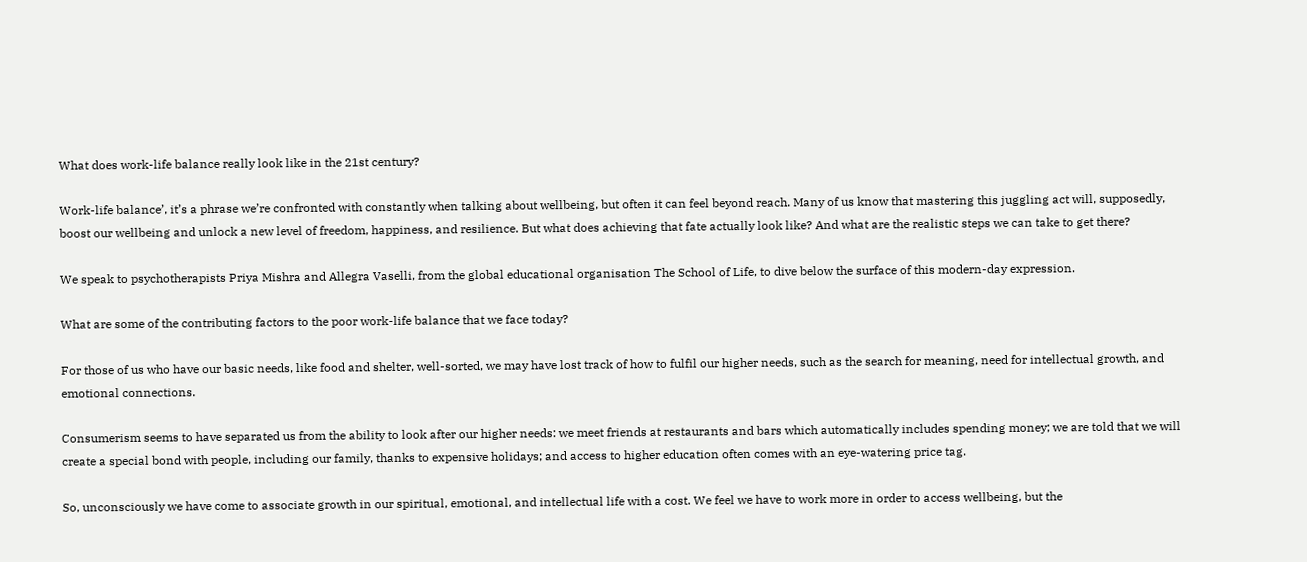What does work-life balance really look like in the 21st century?

Work-life balance’, it’s a phrase we’re confronted with constantly when talking about wellbeing, but often it can feel beyond reach. Many of us know that mastering this juggling act will, supposedly, boost our wellbeing and unlock a new level of freedom, happiness, and resilience. But what does achieving that fate actually look like? And what are the realistic steps we can take to get there?

We speak to psychotherapists Priya Mishra and Allegra Vaselli, from the global educational organisation The School of Life, to dive below the surface of this modern-day expression.

What are some of the contributing factors to the poor work-life balance that we face today?

For those of us who have our basic needs, like food and shelter, well-sorted, we may have lost track of how to fulfil our higher needs, such as the search for meaning, need for intellectual growth, and emotional connections.

Consumerism seems to have separated us from the ability to look after our higher needs: we meet friends at restaurants and bars which automatically includes spending money; we are told that we will create a special bond with people, including our family, thanks to expensive holidays; and access to higher education often comes with an eye-watering price tag.

So, unconsciously we have come to associate growth in our spiritual, emotional, and intellectual life with a cost. We feel we have to work more in order to access wellbeing, but the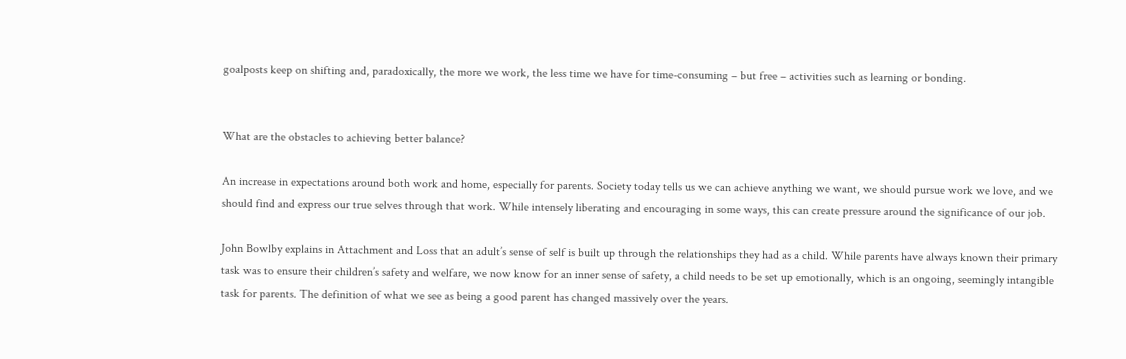goalposts keep on shifting and, paradoxically, the more we work, the less time we have for time-consuming – but free – activities such as learning or bonding.


What are the obstacles to achieving better balance?

An increase in expectations around both work and home, especially for parents. Society today tells us we can achieve anything we want, we should pursue work we love, and we should find and express our true selves through that work. While intensely liberating and encouraging in some ways, this can create pressure around the significance of our job.

John Bowlby explains in Attachment and Loss that an adult’s sense of self is built up through the relationships they had as a child. While parents have always known their primary task was to ensure their children’s safety and welfare, we now know for an inner sense of safety, a child needs to be set up emotionally, which is an ongoing, seemingly intangible task for parents. The definition of what we see as being a good parent has changed massively over the years.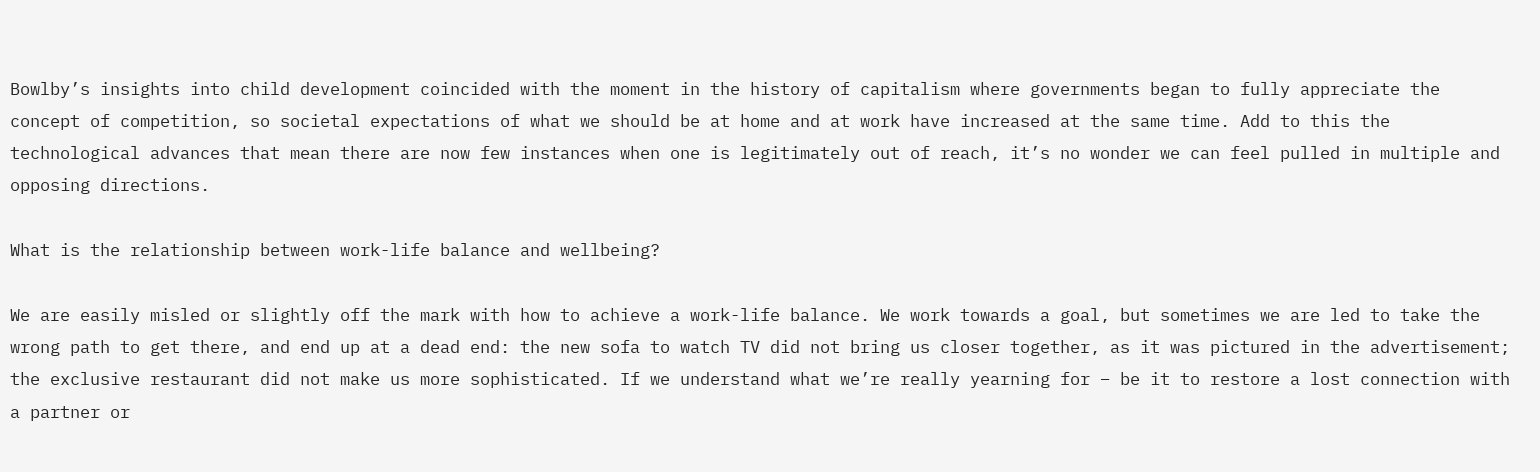Bowlby’s insights into child development coincided with the moment in the history of capitalism where governments began to fully appreciate the concept of competition, so societal expectations of what we should be at home and at work have increased at the same time. Add to this the technological advances that mean there are now few instances when one is legitimately out of reach, it’s no wonder we can feel pulled in multiple and opposing directions.

What is the relationship between work-life balance and wellbeing?

We are easily misled or slightly off the mark with how to achieve a work-life balance. We work towards a goal, but sometimes we are led to take the wrong path to get there, and end up at a dead end: the new sofa to watch TV did not bring us closer together, as it was pictured in the advertisement; the exclusive restaurant did not make us more sophisticated. If we understand what we’re really yearning for – be it to restore a lost connection with a partner or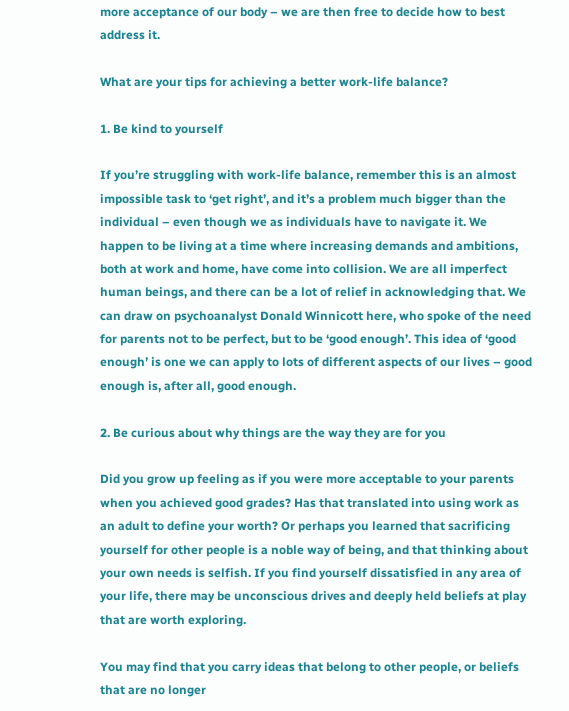more acceptance of our body – we are then free to decide how to best address it.

What are your tips for achieving a better work-life balance?

1. Be kind to yourself

If you’re struggling with work-life balance, remember this is an almost impossible task to ‘get right’, and it’s a problem much bigger than the individual – even though we as individuals have to navigate it. We happen to be living at a time where increasing demands and ambitions, both at work and home, have come into collision. We are all imperfect human beings, and there can be a lot of relief in acknowledging that. We can draw on psychoanalyst Donald Winnicott here, who spoke of the need for parents not to be perfect, but to be ‘good enough’. This idea of ‘good enough’ is one we can apply to lots of different aspects of our lives – good enough is, after all, good enough.

2. Be curious about why things are the way they are for you

Did you grow up feeling as if you were more acceptable to your parents when you achieved good grades? Has that translated into using work as an adult to define your worth? Or perhaps you learned that sacrificing yourself for other people is a noble way of being, and that thinking about your own needs is selfish. If you find yourself dissatisfied in any area of your life, there may be unconscious drives and deeply held beliefs at play that are worth exploring.

You may find that you carry ideas that belong to other people, or beliefs that are no longer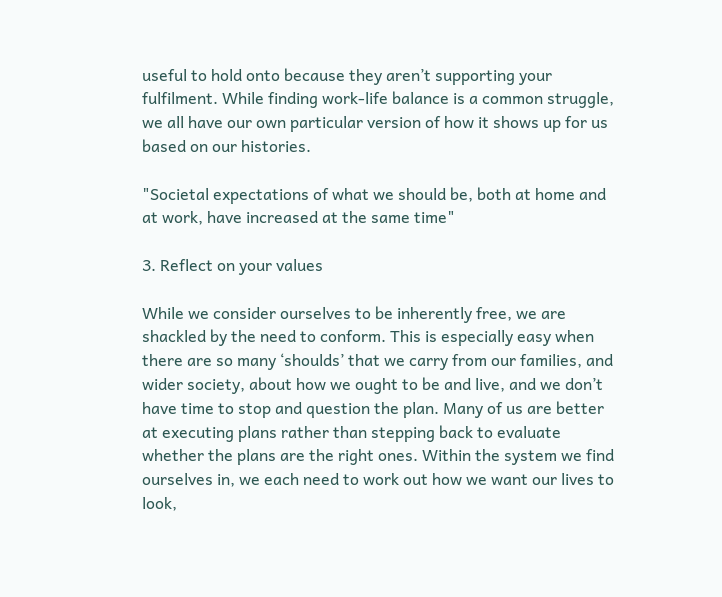useful to hold onto because they aren’t supporting your fulfilment. While finding work-life balance is a common struggle, we all have our own particular version of how it shows up for us based on our histories.

"Societal expectations of what we should be, both at home and at work, have increased at the same time"

3. Reflect on your values

While we consider ourselves to be inherently free, we are shackled by the need to conform. This is especially easy when there are so many ‘shoulds’ that we carry from our families, and wider society, about how we ought to be and live, and we don’t have time to stop and question the plan. Many of us are better at executing plans rather than stepping back to evaluate whether the plans are the right ones. Within the system we find ourselves in, we each need to work out how we want our lives to look,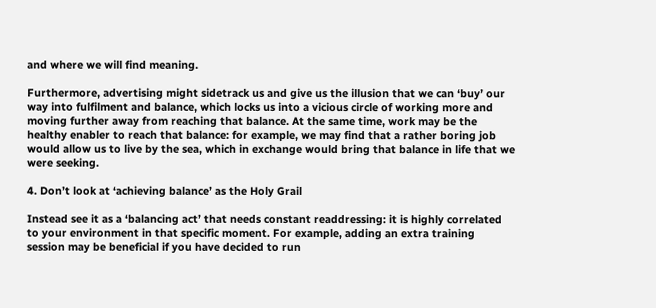and where we will find meaning.

Furthermore, advertising might sidetrack us and give us the illusion that we can ‘buy’ our way into fulfilment and balance, which locks us into a vicious circle of working more and moving further away from reaching that balance. At the same time, work may be the healthy enabler to reach that balance: for example, we may find that a rather boring job would allow us to live by the sea, which in exchange would bring that balance in life that we were seeking.

4. Don’t look at ‘achieving balance’ as the Holy Grail

Instead see it as a ‘balancing act’ that needs constant readdressing: it is highly correlated to your environment in that specific moment. For example, adding an extra training session may be beneficial if you have decided to run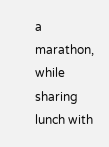a marathon, while sharing lunch with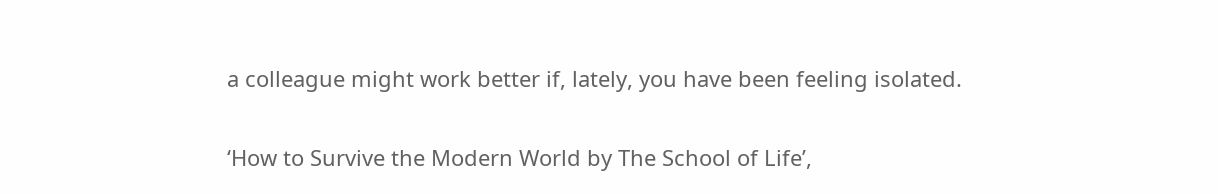a colleague might work better if, lately, you have been feeling isolated.

‘How to Survive the Modern World by The School of Life’,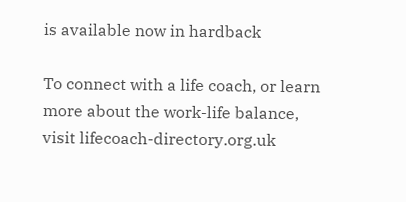is available now in hardback

To connect with a life coach, or learn more about the work-life balance, visit lifecoach-directory.org.uk